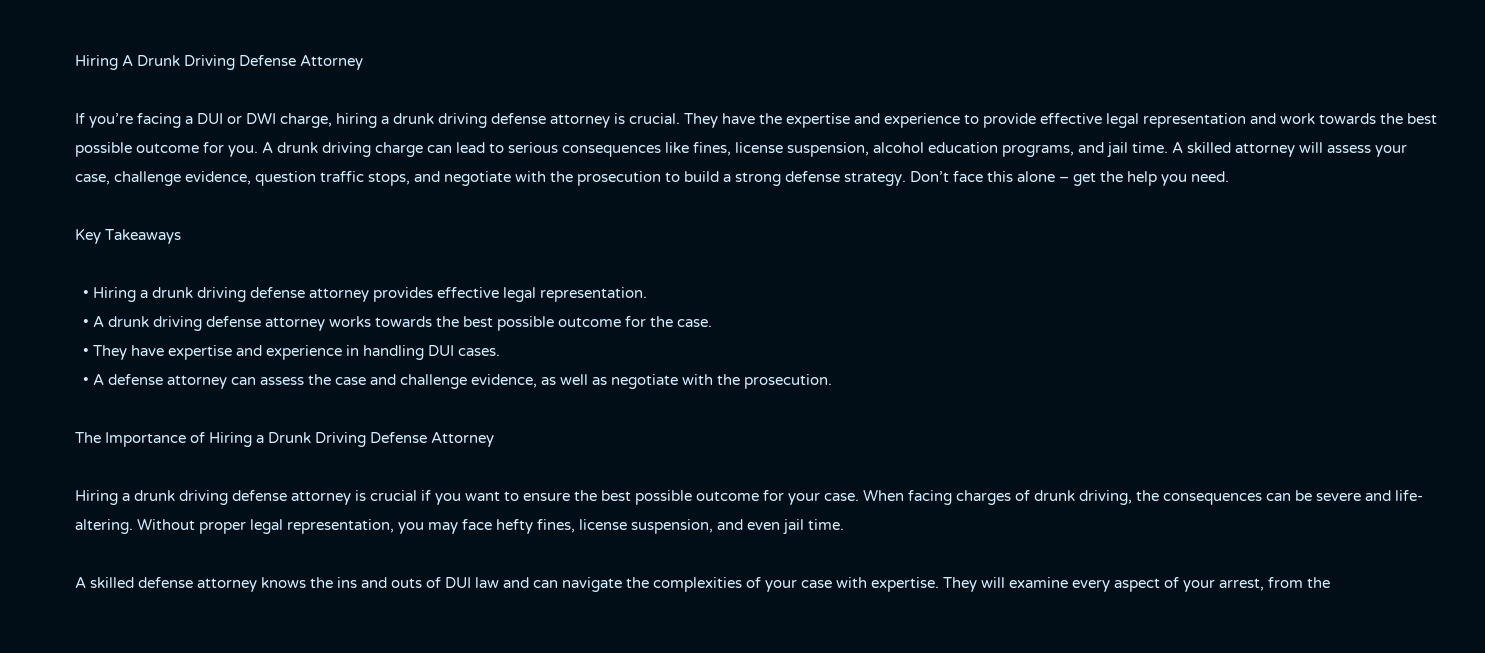Hiring A Drunk Driving Defense Attorney

If you’re facing a DUI or DWI charge, hiring a drunk driving defense attorney is crucial. They have the expertise and experience to provide effective legal representation and work towards the best possible outcome for you. A drunk driving charge can lead to serious consequences like fines, license suspension, alcohol education programs, and jail time. A skilled attorney will assess your case, challenge evidence, question traffic stops, and negotiate with the prosecution to build a strong defense strategy. Don’t face this alone – get the help you need.

Key Takeaways

  • Hiring a drunk driving defense attorney provides effective legal representation.
  • A drunk driving defense attorney works towards the best possible outcome for the case.
  • They have expertise and experience in handling DUI cases.
  • A defense attorney can assess the case and challenge evidence, as well as negotiate with the prosecution.

The Importance of Hiring a Drunk Driving Defense Attorney

Hiring a drunk driving defense attorney is crucial if you want to ensure the best possible outcome for your case. When facing charges of drunk driving, the consequences can be severe and life-altering. Without proper legal representation, you may face hefty fines, license suspension, and even jail time.

A skilled defense attorney knows the ins and outs of DUI law and can navigate the complexities of your case with expertise. They will examine every aspect of your arrest, from the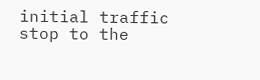initial traffic stop to the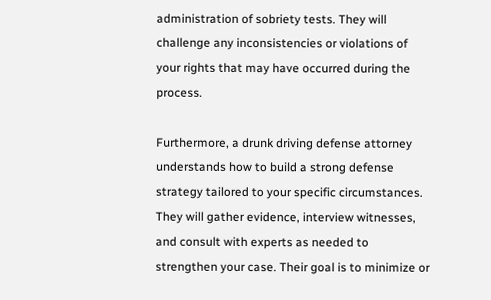administration of sobriety tests. They will challenge any inconsistencies or violations of your rights that may have occurred during the process.

Furthermore, a drunk driving defense attorney understands how to build a strong defense strategy tailored to your specific circumstances. They will gather evidence, interview witnesses, and consult with experts as needed to strengthen your case. Their goal is to minimize or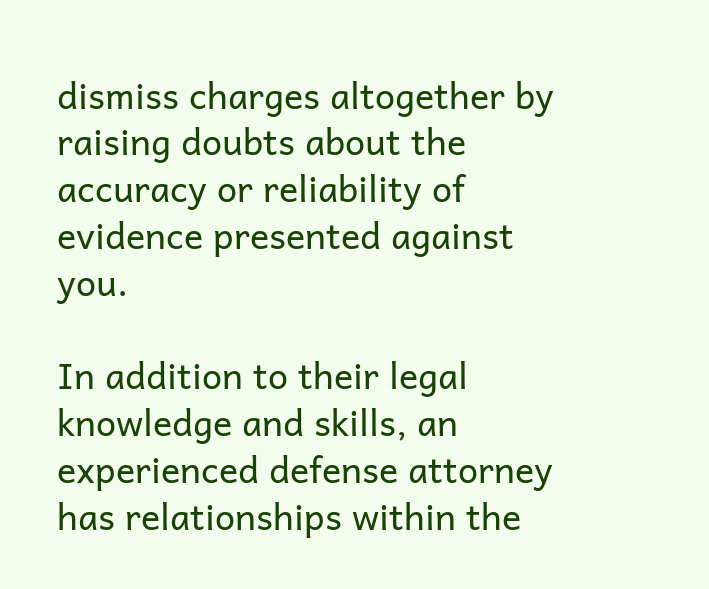dismiss charges altogether by raising doubts about the accuracy or reliability of evidence presented against you.

In addition to their legal knowledge and skills, an experienced defense attorney has relationships within the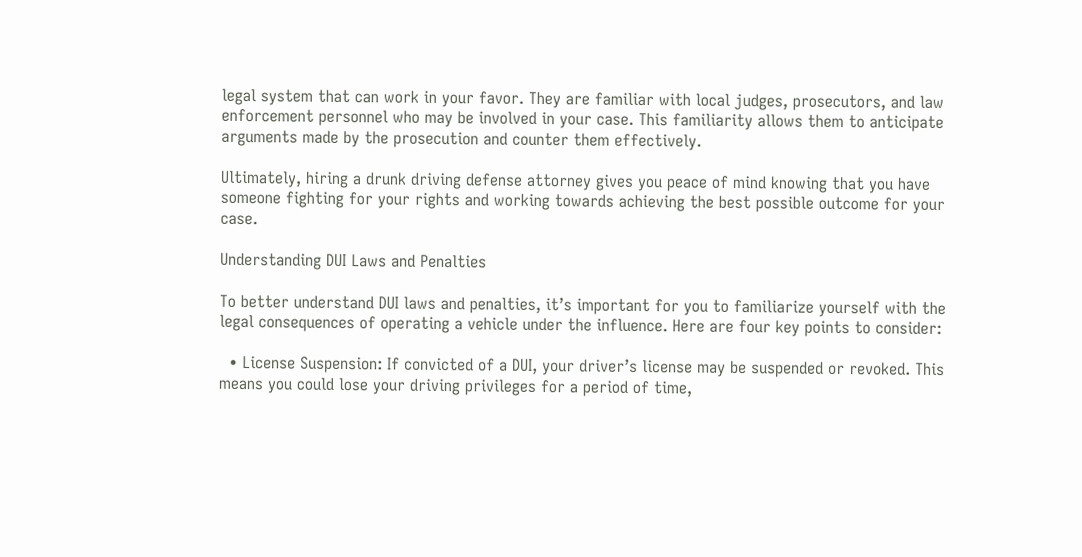legal system that can work in your favor. They are familiar with local judges, prosecutors, and law enforcement personnel who may be involved in your case. This familiarity allows them to anticipate arguments made by the prosecution and counter them effectively.

Ultimately, hiring a drunk driving defense attorney gives you peace of mind knowing that you have someone fighting for your rights and working towards achieving the best possible outcome for your case.

Understanding DUI Laws and Penalties

To better understand DUI laws and penalties, it’s important for you to familiarize yourself with the legal consequences of operating a vehicle under the influence. Here are four key points to consider:

  • License Suspension: If convicted of a DUI, your driver’s license may be suspended or revoked. This means you could lose your driving privileges for a period of time,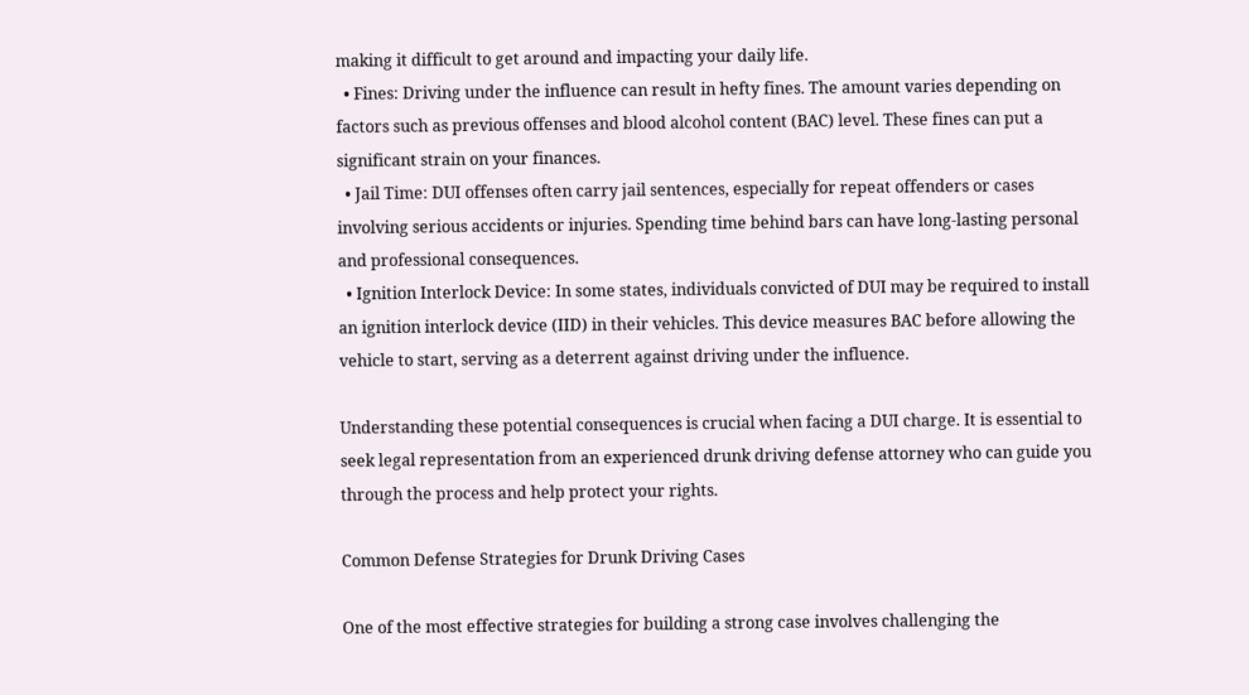making it difficult to get around and impacting your daily life.
  • Fines: Driving under the influence can result in hefty fines. The amount varies depending on factors such as previous offenses and blood alcohol content (BAC) level. These fines can put a significant strain on your finances.
  • Jail Time: DUI offenses often carry jail sentences, especially for repeat offenders or cases involving serious accidents or injuries. Spending time behind bars can have long-lasting personal and professional consequences.
  • Ignition Interlock Device: In some states, individuals convicted of DUI may be required to install an ignition interlock device (IID) in their vehicles. This device measures BAC before allowing the vehicle to start, serving as a deterrent against driving under the influence.

Understanding these potential consequences is crucial when facing a DUI charge. It is essential to seek legal representation from an experienced drunk driving defense attorney who can guide you through the process and help protect your rights.

Common Defense Strategies for Drunk Driving Cases

One of the most effective strategies for building a strong case involves challenging the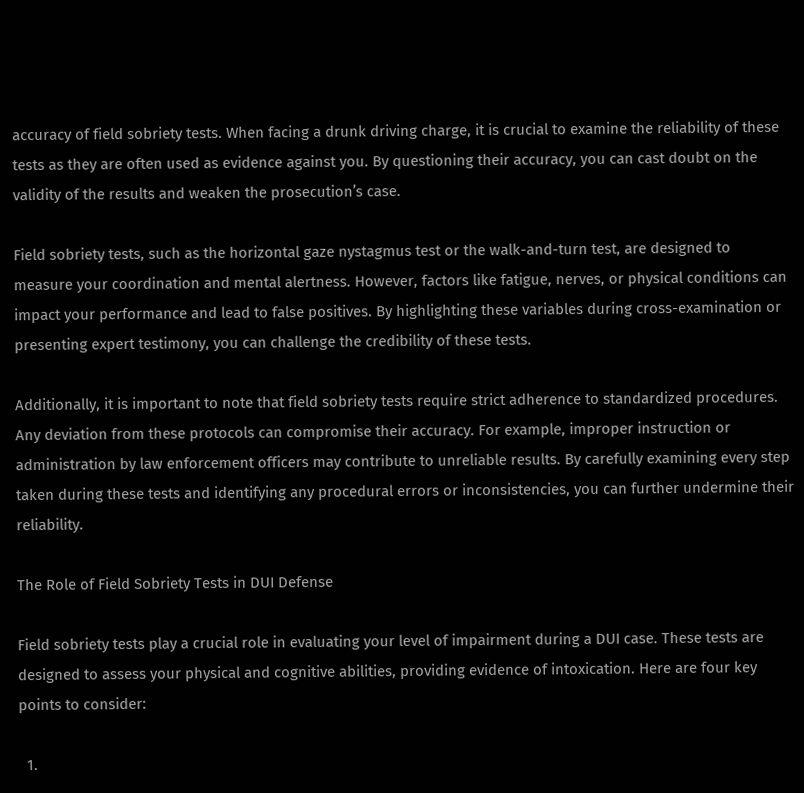accuracy of field sobriety tests. When facing a drunk driving charge, it is crucial to examine the reliability of these tests as they are often used as evidence against you. By questioning their accuracy, you can cast doubt on the validity of the results and weaken the prosecution’s case.

Field sobriety tests, such as the horizontal gaze nystagmus test or the walk-and-turn test, are designed to measure your coordination and mental alertness. However, factors like fatigue, nerves, or physical conditions can impact your performance and lead to false positives. By highlighting these variables during cross-examination or presenting expert testimony, you can challenge the credibility of these tests.

Additionally, it is important to note that field sobriety tests require strict adherence to standardized procedures. Any deviation from these protocols can compromise their accuracy. For example, improper instruction or administration by law enforcement officers may contribute to unreliable results. By carefully examining every step taken during these tests and identifying any procedural errors or inconsistencies, you can further undermine their reliability.

The Role of Field Sobriety Tests in DUI Defense

Field sobriety tests play a crucial role in evaluating your level of impairment during a DUI case. These tests are designed to assess your physical and cognitive abilities, providing evidence of intoxication. Here are four key points to consider:

  1.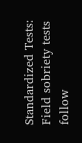Standardized Tests: Field sobriety tests follow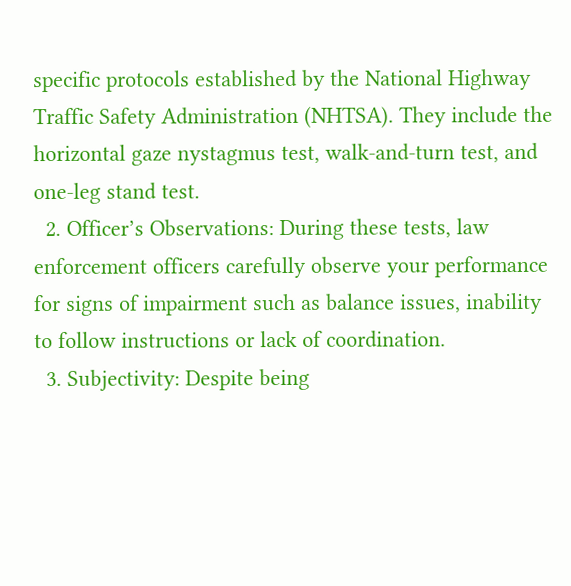specific protocols established by the National Highway Traffic Safety Administration (NHTSA). They include the horizontal gaze nystagmus test, walk-and-turn test, and one-leg stand test.
  2. Officer’s Observations: During these tests, law enforcement officers carefully observe your performance for signs of impairment such as balance issues, inability to follow instructions or lack of coordination.
  3. Subjectivity: Despite being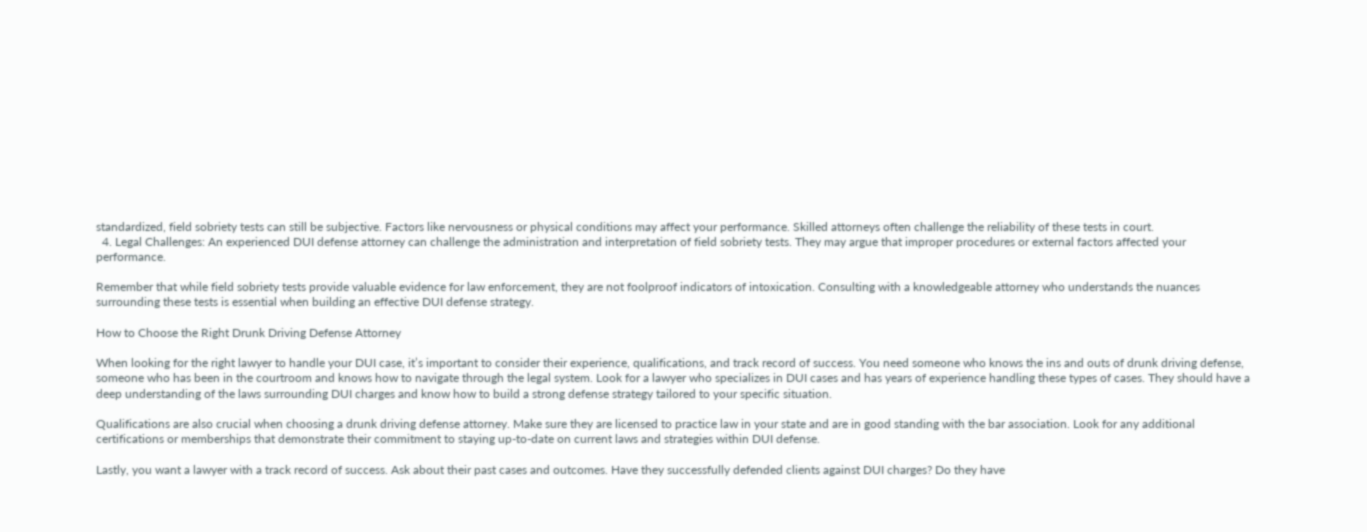standardized, field sobriety tests can still be subjective. Factors like nervousness or physical conditions may affect your performance. Skilled attorneys often challenge the reliability of these tests in court.
  4. Legal Challenges: An experienced DUI defense attorney can challenge the administration and interpretation of field sobriety tests. They may argue that improper procedures or external factors affected your performance.

Remember that while field sobriety tests provide valuable evidence for law enforcement, they are not foolproof indicators of intoxication. Consulting with a knowledgeable attorney who understands the nuances surrounding these tests is essential when building an effective DUI defense strategy.

How to Choose the Right Drunk Driving Defense Attorney

When looking for the right lawyer to handle your DUI case, it’s important to consider their experience, qualifications, and track record of success. You need someone who knows the ins and outs of drunk driving defense, someone who has been in the courtroom and knows how to navigate through the legal system. Look for a lawyer who specializes in DUI cases and has years of experience handling these types of cases. They should have a deep understanding of the laws surrounding DUI charges and know how to build a strong defense strategy tailored to your specific situation.

Qualifications are also crucial when choosing a drunk driving defense attorney. Make sure they are licensed to practice law in your state and are in good standing with the bar association. Look for any additional certifications or memberships that demonstrate their commitment to staying up-to-date on current laws and strategies within DUI defense.

Lastly, you want a lawyer with a track record of success. Ask about their past cases and outcomes. Have they successfully defended clients against DUI charges? Do they have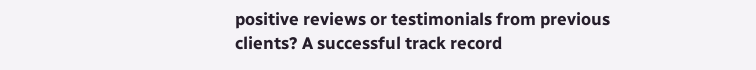positive reviews or testimonials from previous clients? A successful track record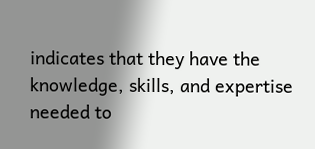indicates that they have the knowledge, skills, and expertise needed to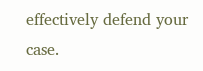effectively defend your case.